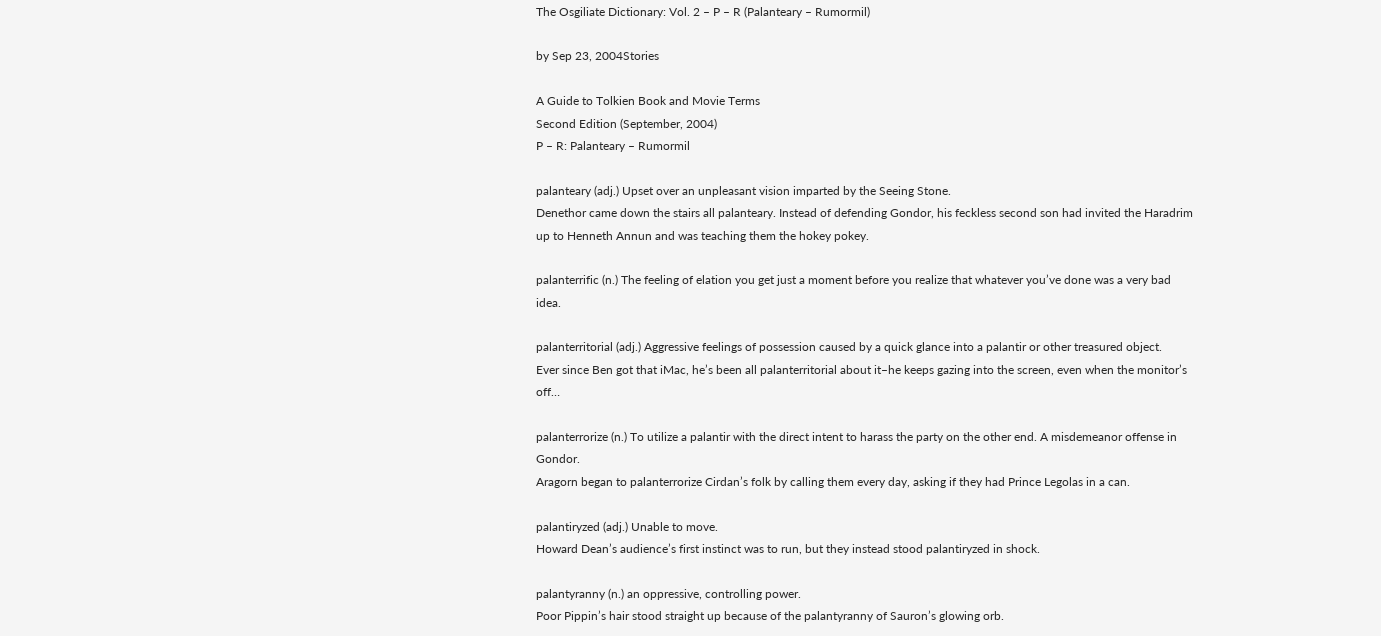The Osgiliate Dictionary: Vol. 2 – P – R (Palanteary – Rumormil)

by Sep 23, 2004Stories

A Guide to Tolkien Book and Movie Terms
Second Edition (September, 2004)
P – R: Palanteary – Rumormil

palanteary (adj.) Upset over an unpleasant vision imparted by the Seeing Stone.
Denethor came down the stairs all palanteary. Instead of defending Gondor, his feckless second son had invited the Haradrim up to Henneth Annun and was teaching them the hokey pokey.

palanterrific (n.) The feeling of elation you get just a moment before you realize that whatever you’ve done was a very bad idea.

palanterritorial (adj.) Aggressive feelings of possession caused by a quick glance into a palantir or other treasured object.
Ever since Ben got that iMac, he’s been all palanterritorial about it–he keeps gazing into the screen, even when the monitor’s off…

palanterrorize (n.) To utilize a palantir with the direct intent to harass the party on the other end. A misdemeanor offense in Gondor.
Aragorn began to palanterrorize Cirdan’s folk by calling them every day, asking if they had Prince Legolas in a can.

palantiryzed (adj.) Unable to move.
Howard Dean’s audience’s first instinct was to run, but they instead stood palantiryzed in shock.

palantyranny (n.) an oppressive, controlling power.
Poor Pippin’s hair stood straight up because of the palantyranny of Sauron’s glowing orb.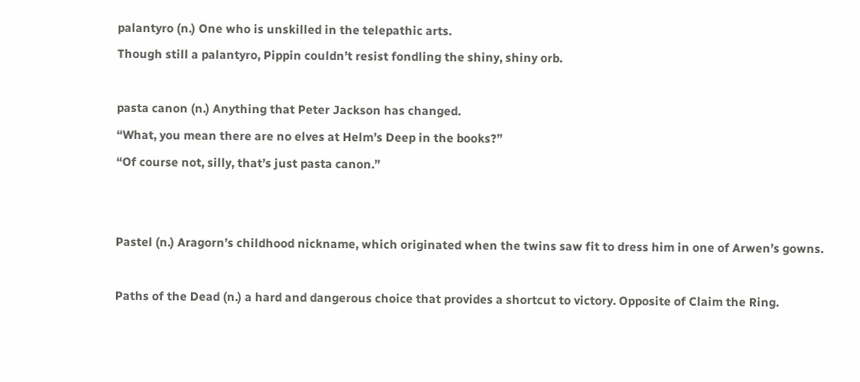palantyro (n.) One who is unskilled in the telepathic arts.
Though still a palantyro, Pippin couldn’t resist fondling the shiny, shiny orb.

pasta canon (n.) Anything that Peter Jackson has changed.
“What, you mean there are no elves at Helm’s Deep in the books?”
“Of course not, silly, that’s just pasta canon.”


Pastel (n.) Aragorn’s childhood nickname, which originated when the twins saw fit to dress him in one of Arwen’s gowns.

Paths of the Dead (n.) a hard and dangerous choice that provides a shortcut to victory. Opposite of Claim the Ring.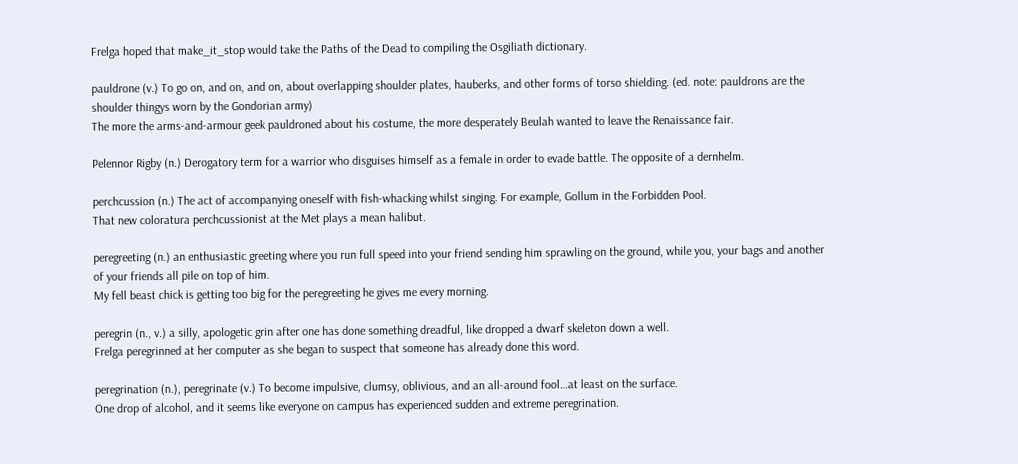Frelga hoped that make_it_stop would take the Paths of the Dead to compiling the Osgiliath dictionary.

pauldrone (v.) To go on, and on, and on, about overlapping shoulder plates, hauberks, and other forms of torso shielding. (ed. note: pauldrons are the shoulder thingys worn by the Gondorian army)
The more the arms-and-armour geek pauldroned about his costume, the more desperately Beulah wanted to leave the Renaissance fair.

Pelennor Rigby (n.) Derogatory term for a warrior who disguises himself as a female in order to evade battle. The opposite of a dernhelm.

perchcussion (n.) The act of accompanying oneself with fish-whacking whilst singing. For example, Gollum in the Forbidden Pool.
That new coloratura perchcussionist at the Met plays a mean halibut.

peregreeting (n.) an enthusiastic greeting where you run full speed into your friend sending him sprawling on the ground, while you, your bags and another of your friends all pile on top of him.
My fell beast chick is getting too big for the peregreeting he gives me every morning.

peregrin (n., v.) a silly, apologetic grin after one has done something dreadful, like dropped a dwarf skeleton down a well.
Frelga peregrinned at her computer as she began to suspect that someone has already done this word.

peregrination (n.), peregrinate (v.) To become impulsive, clumsy, oblivious, and an all-around fool…at least on the surface.
One drop of alcohol, and it seems like everyone on campus has experienced sudden and extreme peregrination.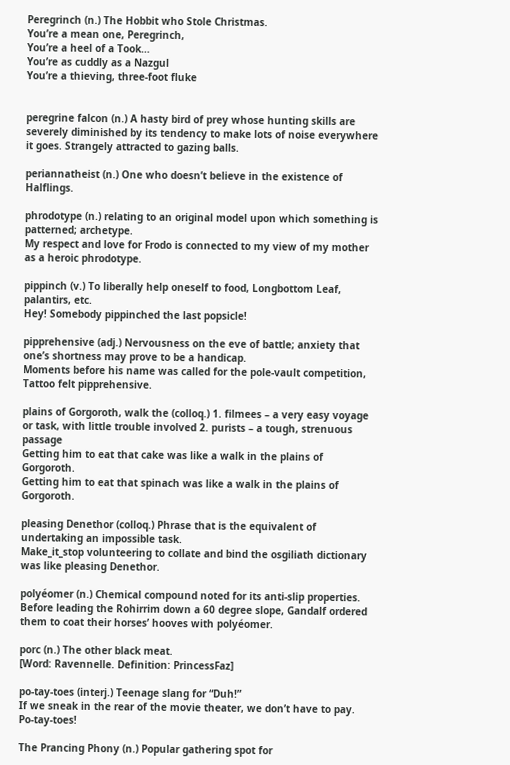Peregrinch (n.) The Hobbit who Stole Christmas.
You’re a mean one, Peregrinch,
You’re a heel of a Took…
You’re as cuddly as a Nazgul
You’re a thieving, three-foot fluke


peregrine falcon (n.) A hasty bird of prey whose hunting skills are severely diminished by its tendency to make lots of noise everywhere it goes. Strangely attracted to gazing balls.

periannatheist (n.) One who doesn’t believe in the existence of Halflings.

phrodotype (n.) relating to an original model upon which something is patterned; archetype.
My respect and love for Frodo is connected to my view of my mother as a heroic phrodotype.

pippinch (v.) To liberally help oneself to food, Longbottom Leaf, palantirs, etc.
Hey! Somebody pippinched the last popsicle!

pipprehensive (adj.) Nervousness on the eve of battle; anxiety that one’s shortness may prove to be a handicap.
Moments before his name was called for the pole-vault competition, Tattoo felt pipprehensive.

plains of Gorgoroth, walk the (colloq.) 1. filmees – a very easy voyage or task, with little trouble involved 2. purists – a tough, strenuous passage
Getting him to eat that cake was like a walk in the plains of Gorgoroth.
Getting him to eat that spinach was like a walk in the plains of Gorgoroth.

pleasing Denethor (colloq.) Phrase that is the equivalent of undertaking an impossible task.
Make_it_stop volunteering to collate and bind the osgiliath dictionary was like pleasing Denethor.

polyéomer (n.) Chemical compound noted for its anti-slip properties.
Before leading the Rohirrim down a 60 degree slope, Gandalf ordered them to coat their horses’ hooves with polyéomer.

porc (n.) The other black meat.
[Word: Ravennelle. Definition: PrincessFaz]

po-tay-toes (interj.) Teenage slang for “Duh!”
If we sneak in the rear of the movie theater, we don’t have to pay. Po-tay-toes!

The Prancing Phony (n.) Popular gathering spot for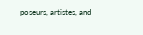poseurs, artistes, and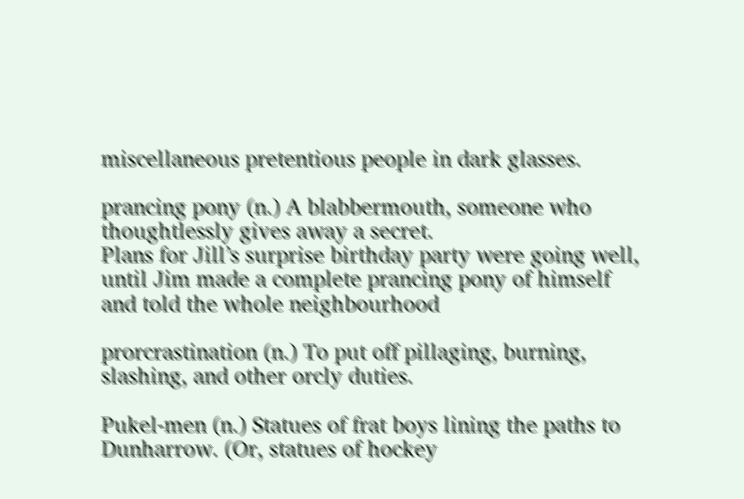miscellaneous pretentious people in dark glasses.

prancing pony (n.) A blabbermouth, someone who thoughtlessly gives away a secret.
Plans for Jill’s surprise birthday party were going well, until Jim made a complete prancing pony of himself and told the whole neighbourhood

prorcrastination (n.) To put off pillaging, burning, slashing, and other orcly duties.

Pukel-men (n.) Statues of frat boys lining the paths to Dunharrow. (Or, statues of hockey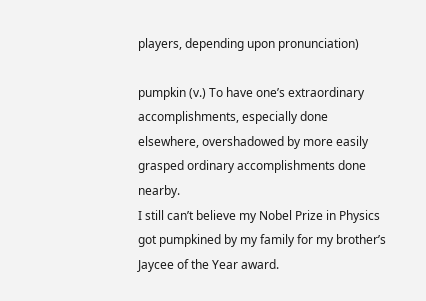players, depending upon pronunciation)

pumpkin (v.) To have one’s extraordinary accomplishments, especially done elsewhere, overshadowed by more easily grasped ordinary accomplishments done nearby.
I still can’t believe my Nobel Prize in Physics got pumpkined by my family for my brother’s Jaycee of the Year award.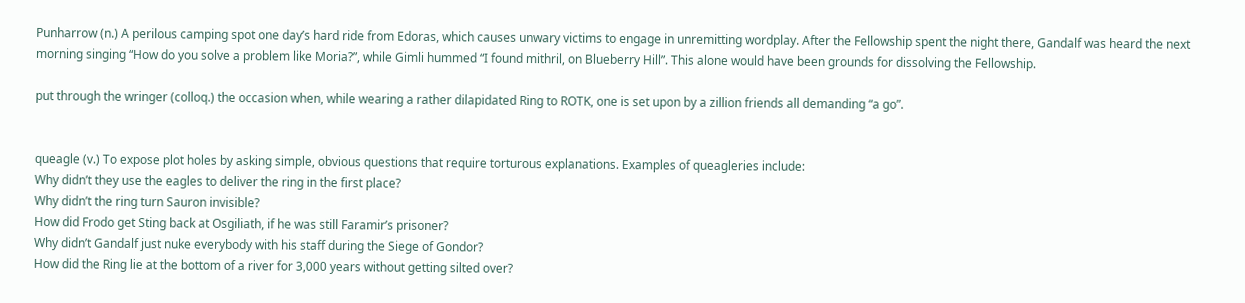Punharrow (n.) A perilous camping spot one day’s hard ride from Edoras, which causes unwary victims to engage in unremitting wordplay. After the Fellowship spent the night there, Gandalf was heard the next morning singing “How do you solve a problem like Moria?”, while Gimli hummed “I found mithril, on Blueberry Hill”. This alone would have been grounds for dissolving the Fellowship.

put through the wringer (colloq.) the occasion when, while wearing a rather dilapidated Ring to ROTK, one is set upon by a zillion friends all demanding “a go”.


queagle (v.) To expose plot holes by asking simple, obvious questions that require torturous explanations. Examples of queagleries include:
Why didn’t they use the eagles to deliver the ring in the first place?
Why didn’t the ring turn Sauron invisible?
How did Frodo get Sting back at Osgiliath, if he was still Faramir’s prisoner?
Why didn’t Gandalf just nuke everybody with his staff during the Siege of Gondor?
How did the Ring lie at the bottom of a river for 3,000 years without getting silted over?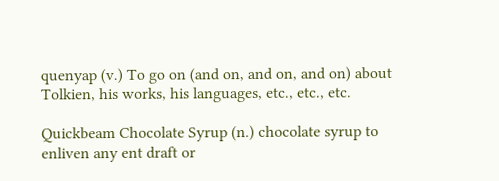quenyap (v.) To go on (and on, and on, and on) about Tolkien, his works, his languages, etc., etc., etc.

Quickbeam Chocolate Syrup (n.) chocolate syrup to enliven any ent draft or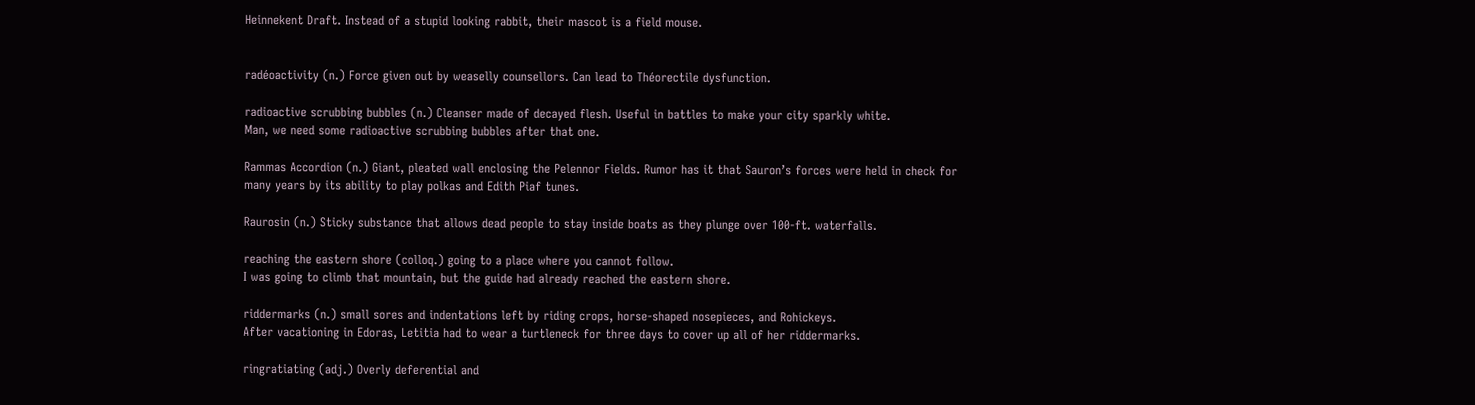Heinnekent Draft. Instead of a stupid looking rabbit, their mascot is a field mouse.


radéoactivity (n.) Force given out by weaselly counsellors. Can lead to Théorectile dysfunction.

radioactive scrubbing bubbles (n.) Cleanser made of decayed flesh. Useful in battles to make your city sparkly white.
Man, we need some radioactive scrubbing bubbles after that one.

Rammas Accordion (n.) Giant, pleated wall enclosing the Pelennor Fields. Rumor has it that Sauron’s forces were held in check for many years by its ability to play polkas and Edith Piaf tunes.

Raurosin (n.) Sticky substance that allows dead people to stay inside boats as they plunge over 100-ft. waterfalls.

reaching the eastern shore (colloq.) going to a place where you cannot follow.
I was going to climb that mountain, but the guide had already reached the eastern shore.

riddermarks (n.) small sores and indentations left by riding crops, horse-shaped nosepieces, and Rohickeys.
After vacationing in Edoras, Letitia had to wear a turtleneck for three days to cover up all of her riddermarks.

ringratiating (adj.) Overly deferential and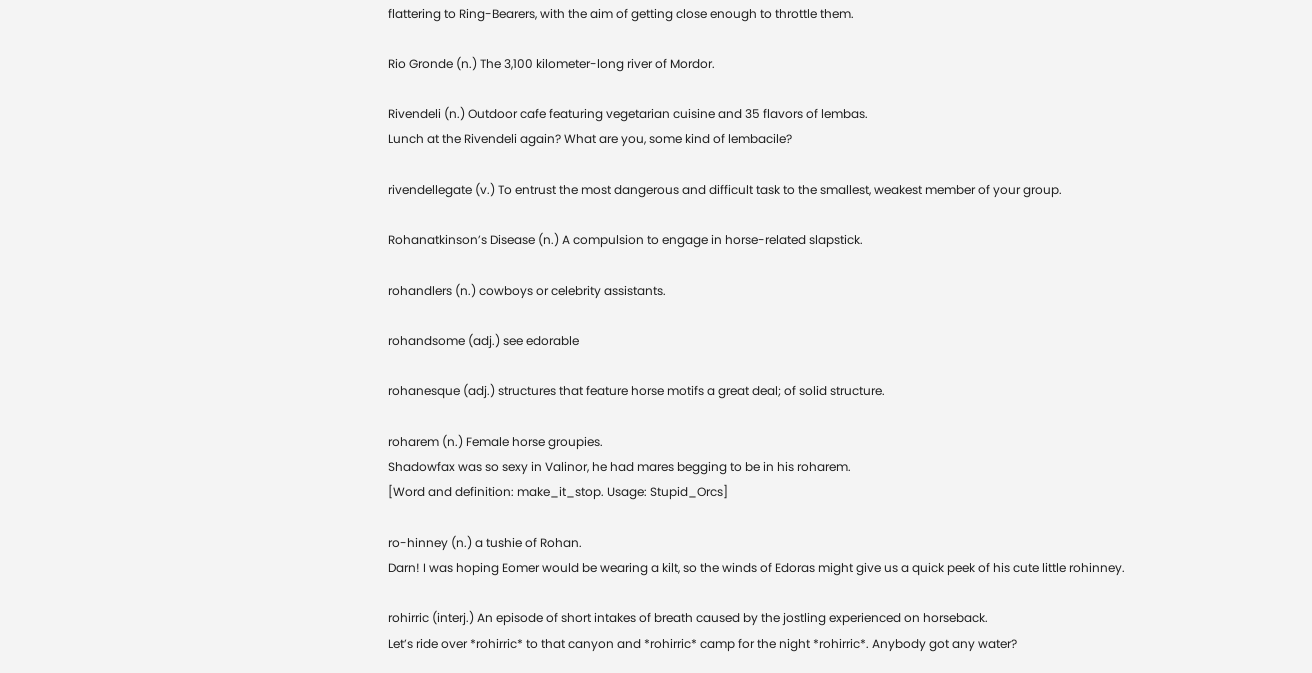flattering to Ring-Bearers, with the aim of getting close enough to throttle them.

Rio Gronde (n.) The 3,100 kilometer-long river of Mordor.

Rivendeli (n.) Outdoor cafe featuring vegetarian cuisine and 35 flavors of lembas.
Lunch at the Rivendeli again? What are you, some kind of lembacile?

rivendellegate (v.) To entrust the most dangerous and difficult task to the smallest, weakest member of your group.

Rohanatkinson’s Disease (n.) A compulsion to engage in horse-related slapstick.

rohandlers (n.) cowboys or celebrity assistants.

rohandsome (adj.) see edorable

rohanesque (adj.) structures that feature horse motifs a great deal; of solid structure.

roharem (n.) Female horse groupies.
Shadowfax was so sexy in Valinor, he had mares begging to be in his roharem.
[Word and definition: make_it_stop. Usage: Stupid_Orcs]

ro-hinney (n.) a tushie of Rohan.
Darn! I was hoping Eomer would be wearing a kilt, so the winds of Edoras might give us a quick peek of his cute little rohinney.

rohirric (interj.) An episode of short intakes of breath caused by the jostling experienced on horseback.
Let’s ride over *rohirric* to that canyon and *rohirric* camp for the night *rohirric*. Anybody got any water?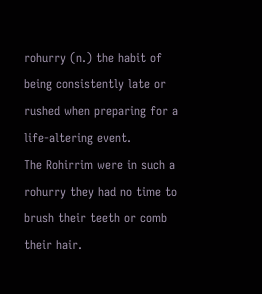rohurry (n.) the habit of being consistently late or rushed when preparing for a life-altering event.
The Rohirrim were in such a rohurry they had no time to brush their teeth or comb their hair.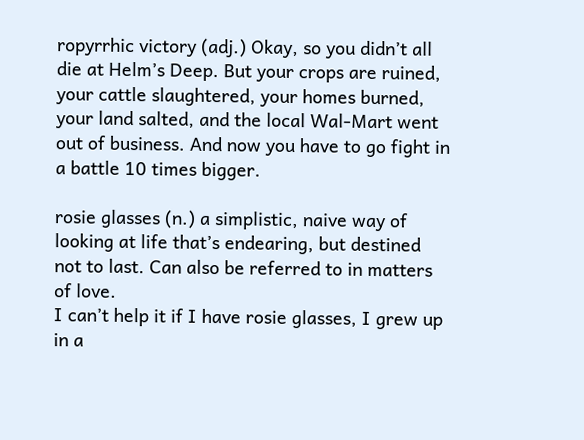ropyrrhic victory (adj.) Okay, so you didn’t all die at Helm’s Deep. But your crops are ruined, your cattle slaughtered, your homes burned, your land salted, and the local Wal-Mart went out of business. And now you have to go fight in a battle 10 times bigger.

rosie glasses (n.) a simplistic, naive way of looking at life that’s endearing, but destined not to last. Can also be referred to in matters of love.
I can’t help it if I have rosie glasses, I grew up in a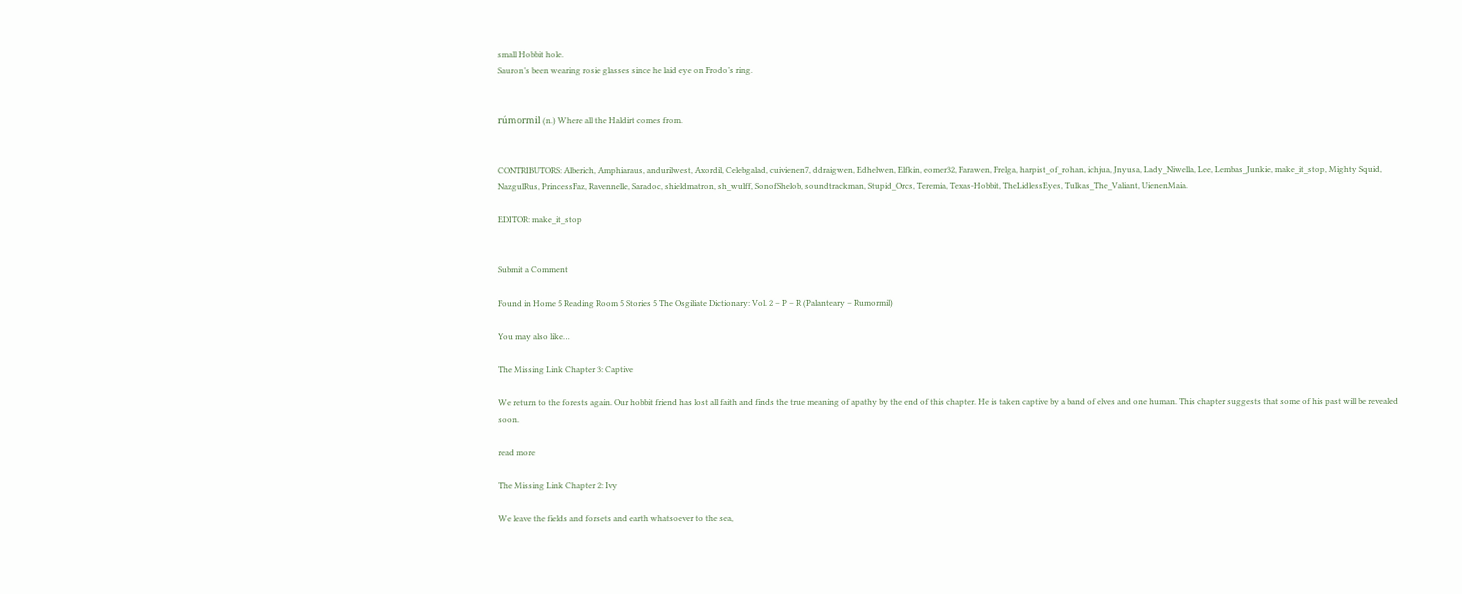small Hobbit hole.
Sauron’s been wearing rosie glasses since he laid eye on Frodo’s ring.


rúmormil (n.) Where all the Haldirt comes from.


CONTRIBUTORS: Alberich, Amphiaraus, andurilwest, Axordil, Celebgalad, cuivienen7, ddraigwen, Edhelwen, Elfkin, eomer32, Farawen, Frelga, harpist_of_rohan, ichjua, Jnyusa, Lady_Niwella, Lee, Lembas_Junkie, make_it_stop, Mighty Squid, NazgulRus, PrincessFaz, Ravennelle, Saradoc, shieldmatron, sh_wulff, SonofShelob, soundtrackman, Stupid_Orcs, Teremia, Texas-Hobbit, TheLidlessEyes, Tulkas_The_Valiant, UienenMaia.

EDITOR: make_it_stop


Submit a Comment

Found in Home 5 Reading Room 5 Stories 5 The Osgiliate Dictionary: Vol. 2 – P – R (Palanteary – Rumormil)

You may also like…

The Missing Link Chapter 3: Captive

We return to the forests again. Our hobbit friend has lost all faith and finds the true meaning of apathy by the end of this chapter. He is taken captive by a band of elves and one human. This chapter suggests that some of his past will be revealed soon.

read more

The Missing Link Chapter 2: Ivy

We leave the fields and forsets and earth whatsoever to the sea,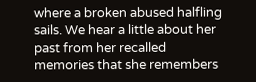where a broken abused halfling sails. We hear a little about her past from her recalled memories that she remembers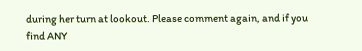during her turn at lookout. Please comment again, and if you find ANY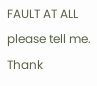FAULT AT ALL please tell me. Thank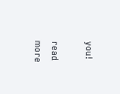you!

read more